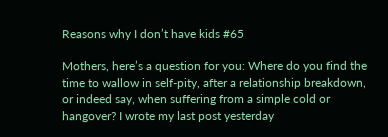Reasons why I don’t have kids #65

Mothers, here’s a question for you: Where do you find the time to wallow in self-pity, after a relationship breakdown, or indeed say, when suffering from a simple cold or hangover? I wrote my last post yesterday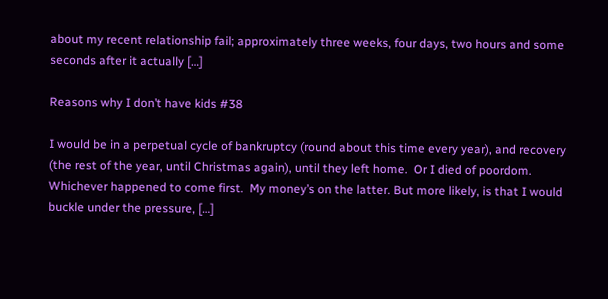about my recent relationship fail; approximately three weeks, four days, two hours and some seconds after it actually […]

Reasons why I don’t have kids #38

I would be in a perpetual cycle of bankruptcy (round about this time every year), and recovery (the rest of the year, until Christmas again), until they left home.  Or I died of poordom.   Whichever happened to come first.  My money’s on the latter. But more likely, is that I would buckle under the pressure, […]